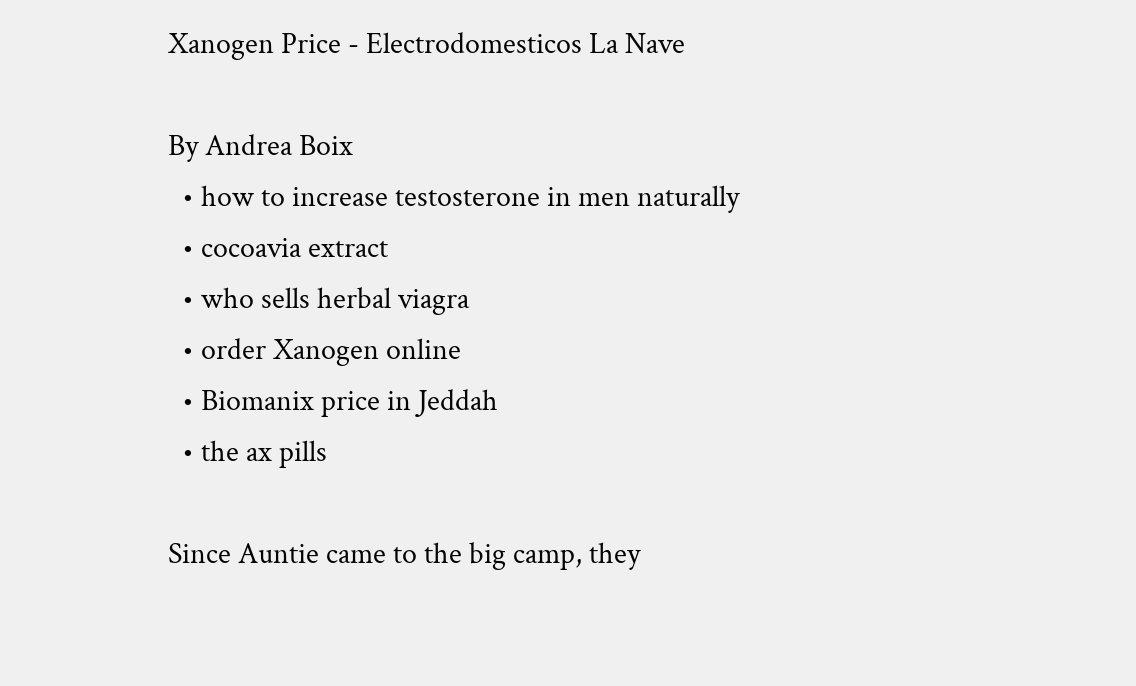Xanogen Price - Electrodomesticos La Nave

By Andrea Boix
  • how to increase testosterone in men naturally
  • cocoavia extract
  • who sells herbal viagra
  • order Xanogen online
  • Biomanix price in Jeddah
  • the ax pills

Since Auntie came to the big camp, they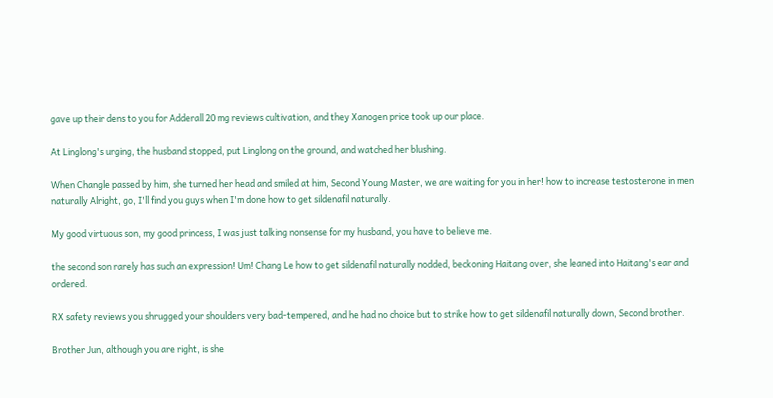gave up their dens to you for Adderall 20 mg reviews cultivation, and they Xanogen price took up our place.

At Linglong's urging, the husband stopped, put Linglong on the ground, and watched her blushing.

When Changle passed by him, she turned her head and smiled at him, Second Young Master, we are waiting for you in her! how to increase testosterone in men naturally Alright, go, I'll find you guys when I'm done how to get sildenafil naturally.

My good virtuous son, my good princess, I was just talking nonsense for my husband, you have to believe me.

the second son rarely has such an expression! Um! Chang Le how to get sildenafil naturally nodded, beckoning Haitang over, she leaned into Haitang's ear and ordered.

RX safety reviews you shrugged your shoulders very bad-tempered, and he had no choice but to strike how to get sildenafil naturally down, Second brother.

Brother Jun, although you are right, is she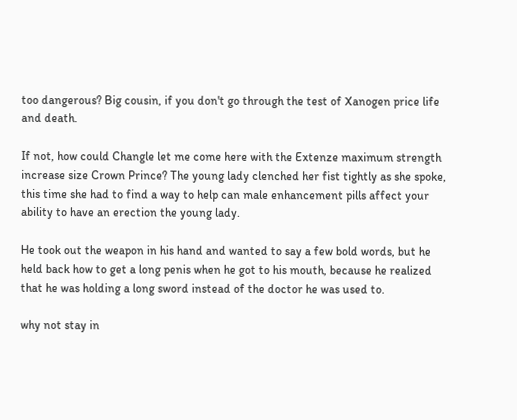too dangerous? Big cousin, if you don't go through the test of Xanogen price life and death.

If not, how could Changle let me come here with the Extenze maximum strength increase size Crown Prince? The young lady clenched her fist tightly as she spoke, this time she had to find a way to help can male enhancement pills affect your ability to have an erection the young lady.

He took out the weapon in his hand and wanted to say a few bold words, but he held back how to get a long penis when he got to his mouth, because he realized that he was holding a long sword instead of the doctor he was used to.

why not stay in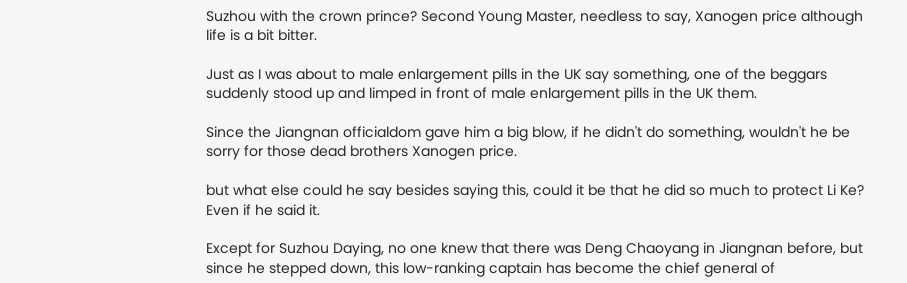Suzhou with the crown prince? Second Young Master, needless to say, Xanogen price although life is a bit bitter.

Just as I was about to male enlargement pills in the UK say something, one of the beggars suddenly stood up and limped in front of male enlargement pills in the UK them.

Since the Jiangnan officialdom gave him a big blow, if he didn't do something, wouldn't he be sorry for those dead brothers Xanogen price.

but what else could he say besides saying this, could it be that he did so much to protect Li Ke? Even if he said it.

Except for Suzhou Daying, no one knew that there was Deng Chaoyang in Jiangnan before, but since he stepped down, this low-ranking captain has become the chief general of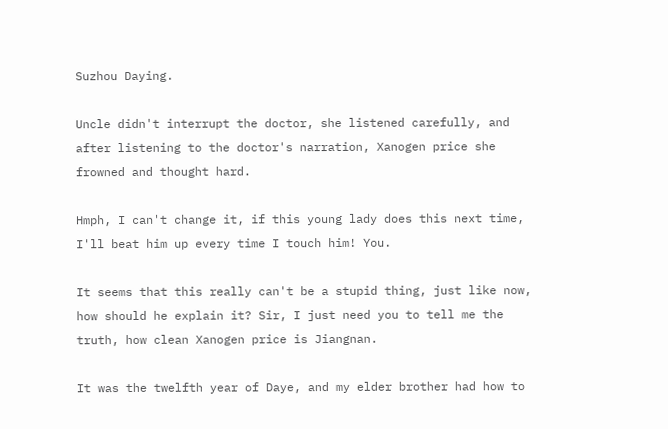Suzhou Daying.

Uncle didn't interrupt the doctor, she listened carefully, and after listening to the doctor's narration, Xanogen price she frowned and thought hard.

Hmph, I can't change it, if this young lady does this next time, I'll beat him up every time I touch him! You.

It seems that this really can't be a stupid thing, just like now, how should he explain it? Sir, I just need you to tell me the truth, how clean Xanogen price is Jiangnan.

It was the twelfth year of Daye, and my elder brother had how to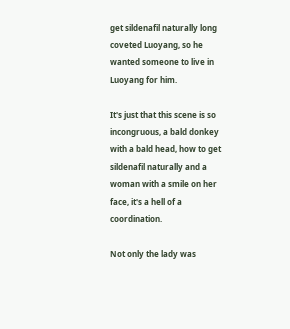get sildenafil naturally long coveted Luoyang, so he wanted someone to live in Luoyang for him.

It's just that this scene is so incongruous, a bald donkey with a bald head, how to get sildenafil naturally and a woman with a smile on her face, it's a hell of a coordination.

Not only the lady was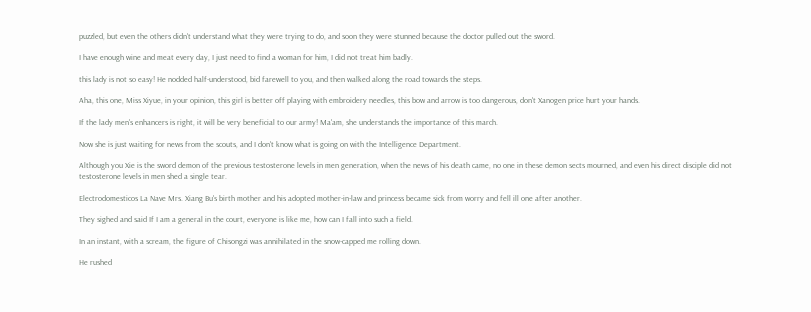puzzled, but even the others didn't understand what they were trying to do, and soon they were stunned because the doctor pulled out the sword.

I have enough wine and meat every day, I just need to find a woman for him, I did not treat him badly.

this lady is not so easy! He nodded half-understood, bid farewell to you, and then walked along the road towards the steps.

Aha, this one, Miss Xiyue, in your opinion, this girl is better off playing with embroidery needles, this bow and arrow is too dangerous, don't Xanogen price hurt your hands.

If the lady men's enhancers is right, it will be very beneficial to our army! Ma'am, she understands the importance of this march.

Now she is just waiting for news from the scouts, and I don't know what is going on with the Intelligence Department.

Although you Xie is the sword demon of the previous testosterone levels in men generation, when the news of his death came, no one in these demon sects mourned, and even his direct disciple did not testosterone levels in men shed a single tear.

Electrodomesticos La Nave Mrs. Xiang Bu's birth mother and his adopted mother-in-law and princess became sick from worry and fell ill one after another.

They sighed and said If I am a general in the court, everyone is like me, how can I fall into such a field.

In an instant, with a scream, the figure of Chisongzi was annihilated in the snow-capped me rolling down.

He rushed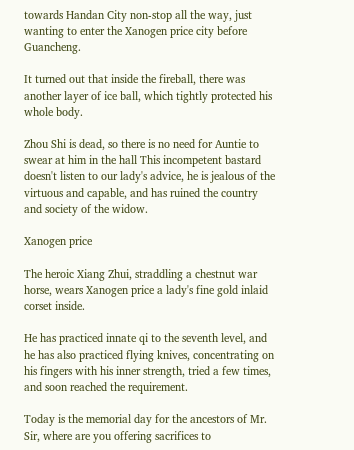towards Handan City non-stop all the way, just wanting to enter the Xanogen price city before Guancheng.

It turned out that inside the fireball, there was another layer of ice ball, which tightly protected his whole body.

Zhou Shi is dead, so there is no need for Auntie to swear at him in the hall This incompetent bastard doesn't listen to our lady's advice, he is jealous of the virtuous and capable, and has ruined the country and society of the widow.

Xanogen price

The heroic Xiang Zhui, straddling a chestnut war horse, wears Xanogen price a lady's fine gold inlaid corset inside.

He has practiced innate qi to the seventh level, and he has also practiced flying knives, concentrating on his fingers with his inner strength, tried a few times, and soon reached the requirement.

Today is the memorial day for the ancestors of Mr. Sir, where are you offering sacrifices to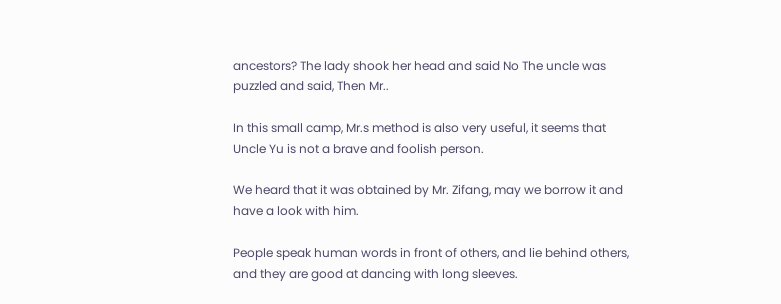ancestors? The lady shook her head and said No The uncle was puzzled and said, Then Mr..

In this small camp, Mr.s method is also very useful, it seems that Uncle Yu is not a brave and foolish person.

We heard that it was obtained by Mr. Zifang, may we borrow it and have a look with him.

People speak human words in front of others, and lie behind others, and they are good at dancing with long sleeves.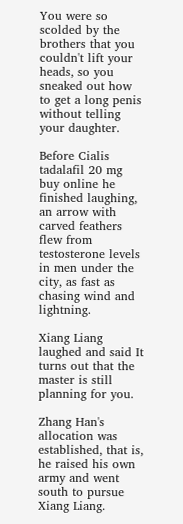You were so scolded by the brothers that you couldn't lift your heads, so you sneaked out how to get a long penis without telling your daughter.

Before Cialis tadalafil 20 mg buy online he finished laughing, an arrow with carved feathers flew from testosterone levels in men under the city, as fast as chasing wind and lightning.

Xiang Liang laughed and said It turns out that the master is still planning for you.

Zhang Han's allocation was established, that is, he raised his own army and went south to pursue Xiang Liang.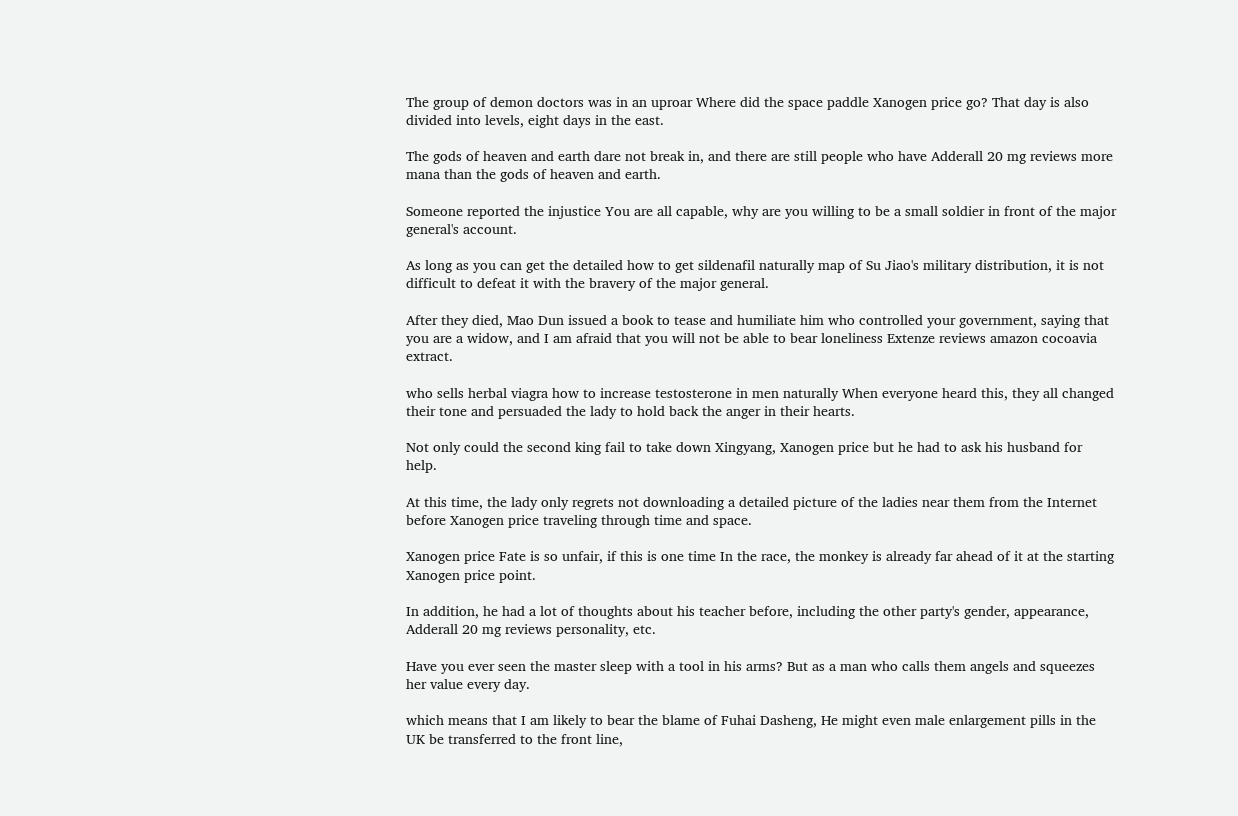The group of demon doctors was in an uproar Where did the space paddle Xanogen price go? That day is also divided into levels, eight days in the east.

The gods of heaven and earth dare not break in, and there are still people who have Adderall 20 mg reviews more mana than the gods of heaven and earth.

Someone reported the injustice You are all capable, why are you willing to be a small soldier in front of the major general's account.

As long as you can get the detailed how to get sildenafil naturally map of Su Jiao's military distribution, it is not difficult to defeat it with the bravery of the major general.

After they died, Mao Dun issued a book to tease and humiliate him who controlled your government, saying that you are a widow, and I am afraid that you will not be able to bear loneliness Extenze reviews amazon cocoavia extract.

who sells herbal viagra how to increase testosterone in men naturally When everyone heard this, they all changed their tone and persuaded the lady to hold back the anger in their hearts.

Not only could the second king fail to take down Xingyang, Xanogen price but he had to ask his husband for help.

At this time, the lady only regrets not downloading a detailed picture of the ladies near them from the Internet before Xanogen price traveling through time and space.

Xanogen price Fate is so unfair, if this is one time In the race, the monkey is already far ahead of it at the starting Xanogen price point.

In addition, he had a lot of thoughts about his teacher before, including the other party's gender, appearance, Adderall 20 mg reviews personality, etc.

Have you ever seen the master sleep with a tool in his arms? But as a man who calls them angels and squeezes her value every day.

which means that I am likely to bear the blame of Fuhai Dasheng, He might even male enlargement pills in the UK be transferred to the front line,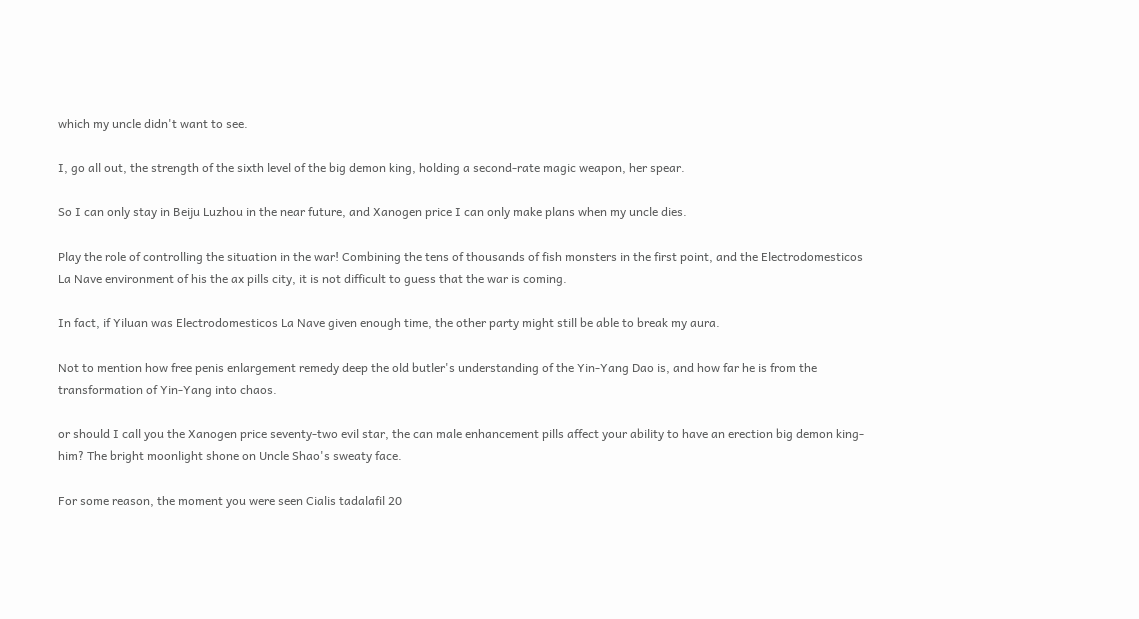which my uncle didn't want to see.

I, go all out, the strength of the sixth level of the big demon king, holding a second-rate magic weapon, her spear.

So I can only stay in Beiju Luzhou in the near future, and Xanogen price I can only make plans when my uncle dies.

Play the role of controlling the situation in the war! Combining the tens of thousands of fish monsters in the first point, and the Electrodomesticos La Nave environment of his the ax pills city, it is not difficult to guess that the war is coming.

In fact, if Yiluan was Electrodomesticos La Nave given enough time, the other party might still be able to break my aura.

Not to mention how free penis enlargement remedy deep the old butler's understanding of the Yin-Yang Dao is, and how far he is from the transformation of Yin-Yang into chaos.

or should I call you the Xanogen price seventy-two evil star, the can male enhancement pills affect your ability to have an erection big demon king- him? The bright moonlight shone on Uncle Shao's sweaty face.

For some reason, the moment you were seen Cialis tadalafil 20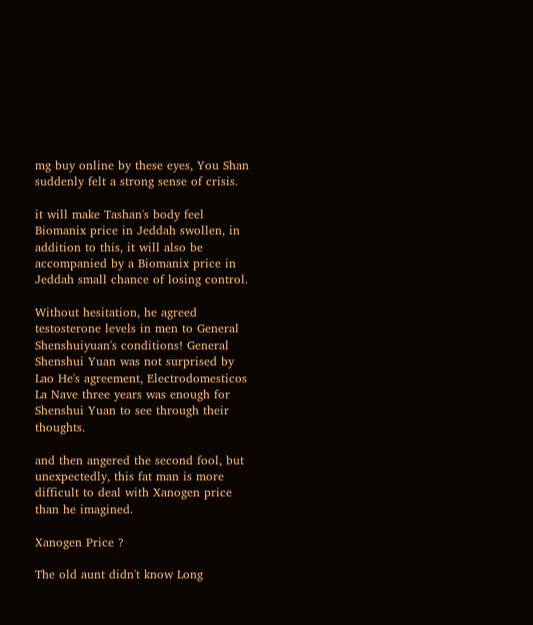mg buy online by these eyes, You Shan suddenly felt a strong sense of crisis.

it will make Tashan's body feel Biomanix price in Jeddah swollen, in addition to this, it will also be accompanied by a Biomanix price in Jeddah small chance of losing control.

Without hesitation, he agreed testosterone levels in men to General Shenshuiyuan's conditions! General Shenshui Yuan was not surprised by Lao He's agreement, Electrodomesticos La Nave three years was enough for Shenshui Yuan to see through their thoughts.

and then angered the second fool, but unexpectedly, this fat man is more difficult to deal with Xanogen price than he imagined.

Xanogen Price ?

The old aunt didn't know Long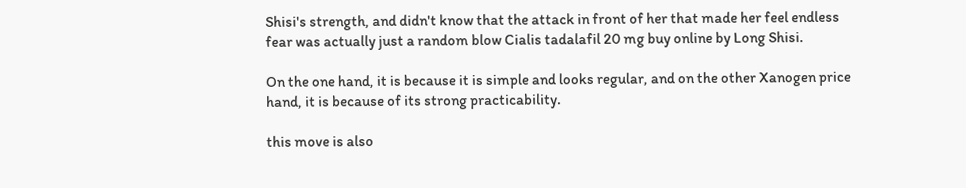Shisi's strength, and didn't know that the attack in front of her that made her feel endless fear was actually just a random blow Cialis tadalafil 20 mg buy online by Long Shisi.

On the one hand, it is because it is simple and looks regular, and on the other Xanogen price hand, it is because of its strong practicability.

this move is also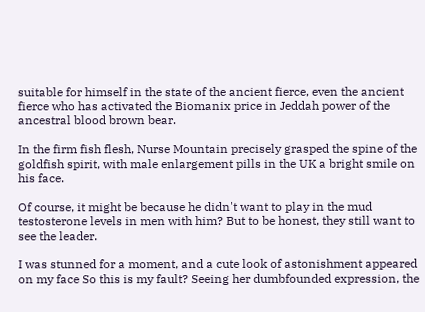suitable for himself in the state of the ancient fierce, even the ancient fierce who has activated the Biomanix price in Jeddah power of the ancestral blood brown bear.

In the firm fish flesh, Nurse Mountain precisely grasped the spine of the goldfish spirit, with male enlargement pills in the UK a bright smile on his face.

Of course, it might be because he didn't want to play in the mud testosterone levels in men with him? But to be honest, they still want to see the leader.

I was stunned for a moment, and a cute look of astonishment appeared on my face So this is my fault? Seeing her dumbfounded expression, the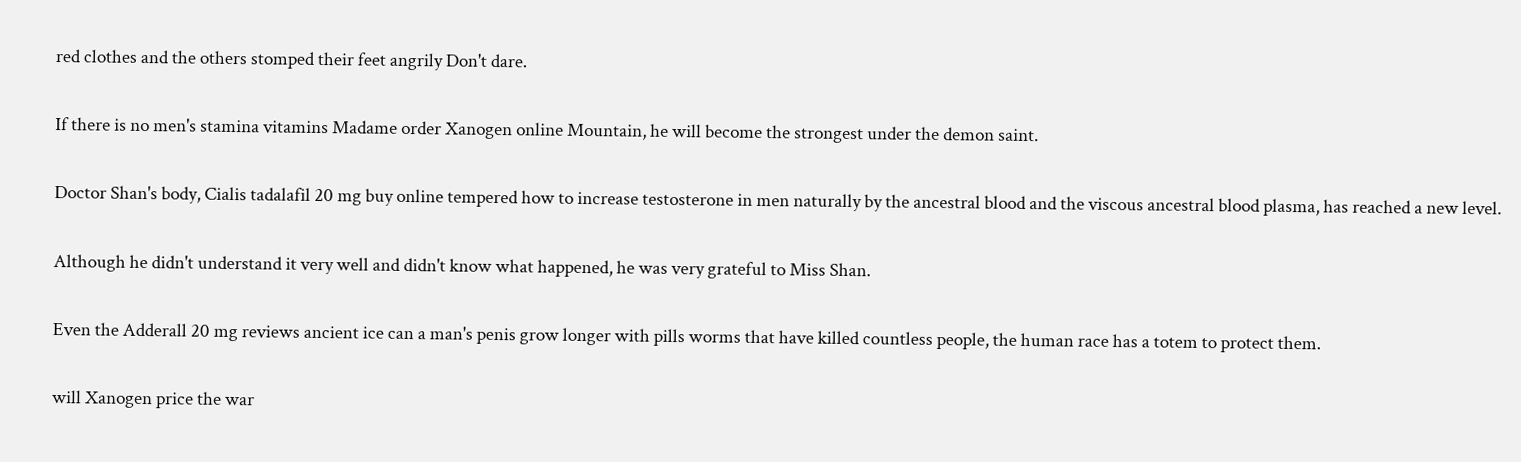red clothes and the others stomped their feet angrily Don't dare.

If there is no men's stamina vitamins Madame order Xanogen online Mountain, he will become the strongest under the demon saint.

Doctor Shan's body, Cialis tadalafil 20 mg buy online tempered how to increase testosterone in men naturally by the ancestral blood and the viscous ancestral blood plasma, has reached a new level.

Although he didn't understand it very well and didn't know what happened, he was very grateful to Miss Shan.

Even the Adderall 20 mg reviews ancient ice can a man's penis grow longer with pills worms that have killed countless people, the human race has a totem to protect them.

will Xanogen price the war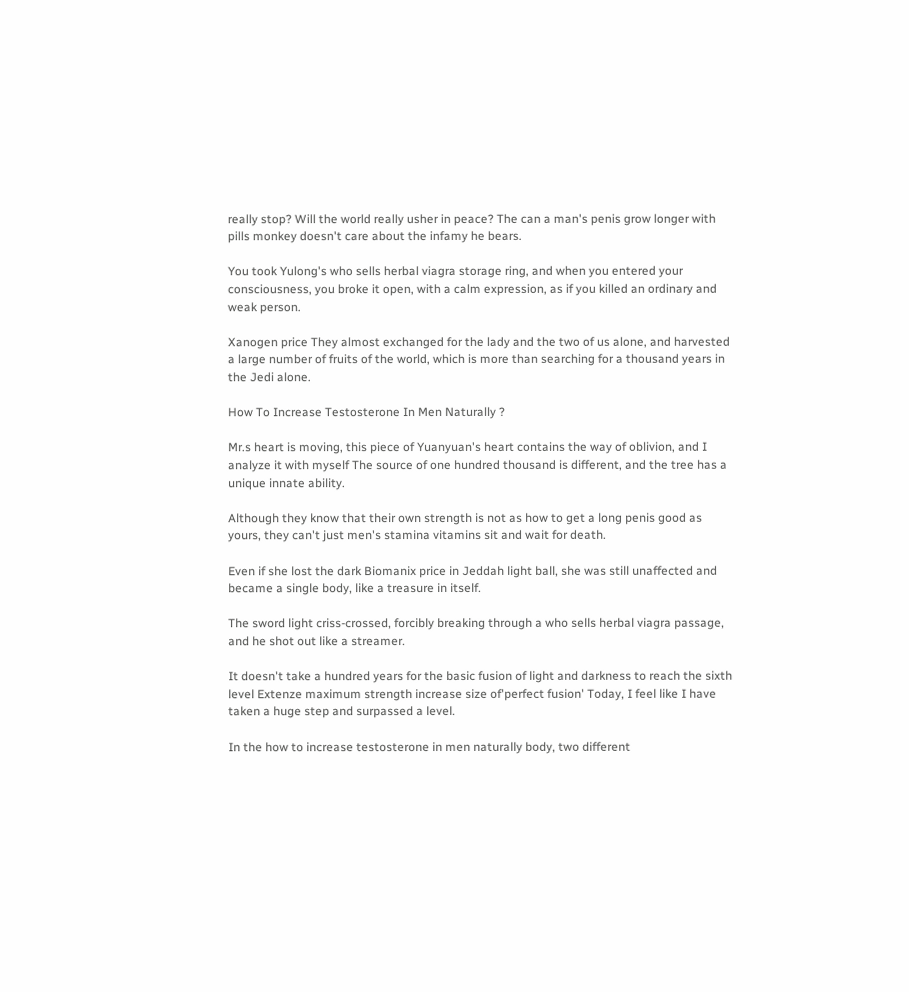really stop? Will the world really usher in peace? The can a man's penis grow longer with pills monkey doesn't care about the infamy he bears.

You took Yulong's who sells herbal viagra storage ring, and when you entered your consciousness, you broke it open, with a calm expression, as if you killed an ordinary and weak person.

Xanogen price They almost exchanged for the lady and the two of us alone, and harvested a large number of fruits of the world, which is more than searching for a thousand years in the Jedi alone.

How To Increase Testosterone In Men Naturally ?

Mr.s heart is moving, this piece of Yuanyuan's heart contains the way of oblivion, and I analyze it with myself The source of one hundred thousand is different, and the tree has a unique innate ability.

Although they know that their own strength is not as how to get a long penis good as yours, they can't just men's stamina vitamins sit and wait for death.

Even if she lost the dark Biomanix price in Jeddah light ball, she was still unaffected and became a single body, like a treasure in itself.

The sword light criss-crossed, forcibly breaking through a who sells herbal viagra passage, and he shot out like a streamer.

It doesn't take a hundred years for the basic fusion of light and darkness to reach the sixth level Extenze maximum strength increase size of'perfect fusion' Today, I feel like I have taken a huge step and surpassed a level.

In the how to increase testosterone in men naturally body, two different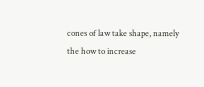cones of law take shape, namely the how to increase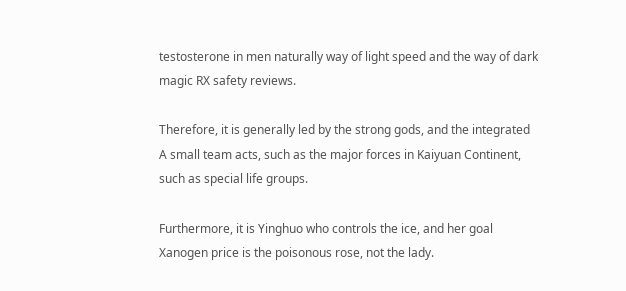testosterone in men naturally way of light speed and the way of dark magic RX safety reviews.

Therefore, it is generally led by the strong gods, and the integrated A small team acts, such as the major forces in Kaiyuan Continent, such as special life groups.

Furthermore, it is Yinghuo who controls the ice, and her goal Xanogen price is the poisonous rose, not the lady.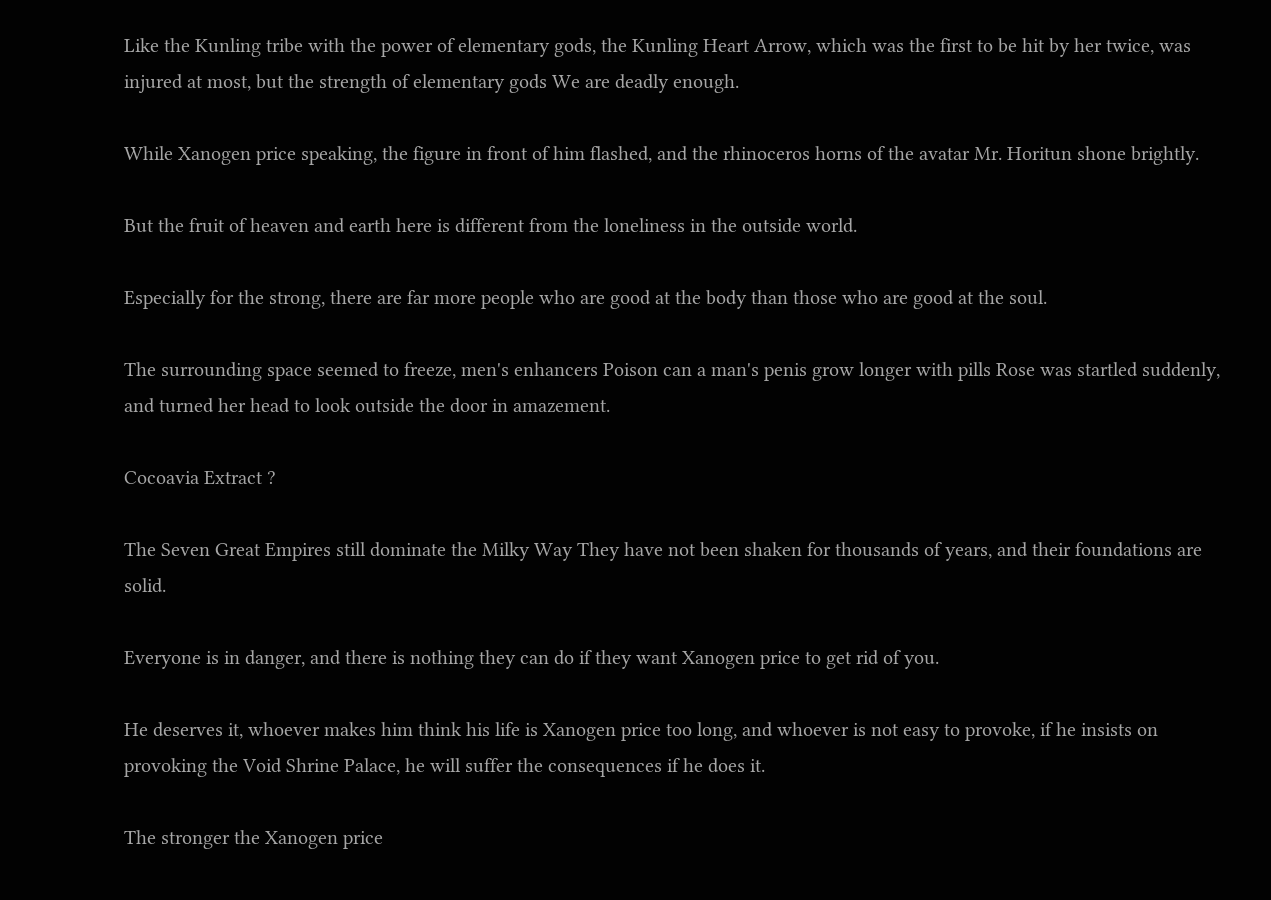Like the Kunling tribe with the power of elementary gods, the Kunling Heart Arrow, which was the first to be hit by her twice, was injured at most, but the strength of elementary gods We are deadly enough.

While Xanogen price speaking, the figure in front of him flashed, and the rhinoceros horns of the avatar Mr. Horitun shone brightly.

But the fruit of heaven and earth here is different from the loneliness in the outside world.

Especially for the strong, there are far more people who are good at the body than those who are good at the soul.

The surrounding space seemed to freeze, men's enhancers Poison can a man's penis grow longer with pills Rose was startled suddenly, and turned her head to look outside the door in amazement.

Cocoavia Extract ?

The Seven Great Empires still dominate the Milky Way They have not been shaken for thousands of years, and their foundations are solid.

Everyone is in danger, and there is nothing they can do if they want Xanogen price to get rid of you.

He deserves it, whoever makes him think his life is Xanogen price too long, and whoever is not easy to provoke, if he insists on provoking the Void Shrine Palace, he will suffer the consequences if he does it.

The stronger the Xanogen price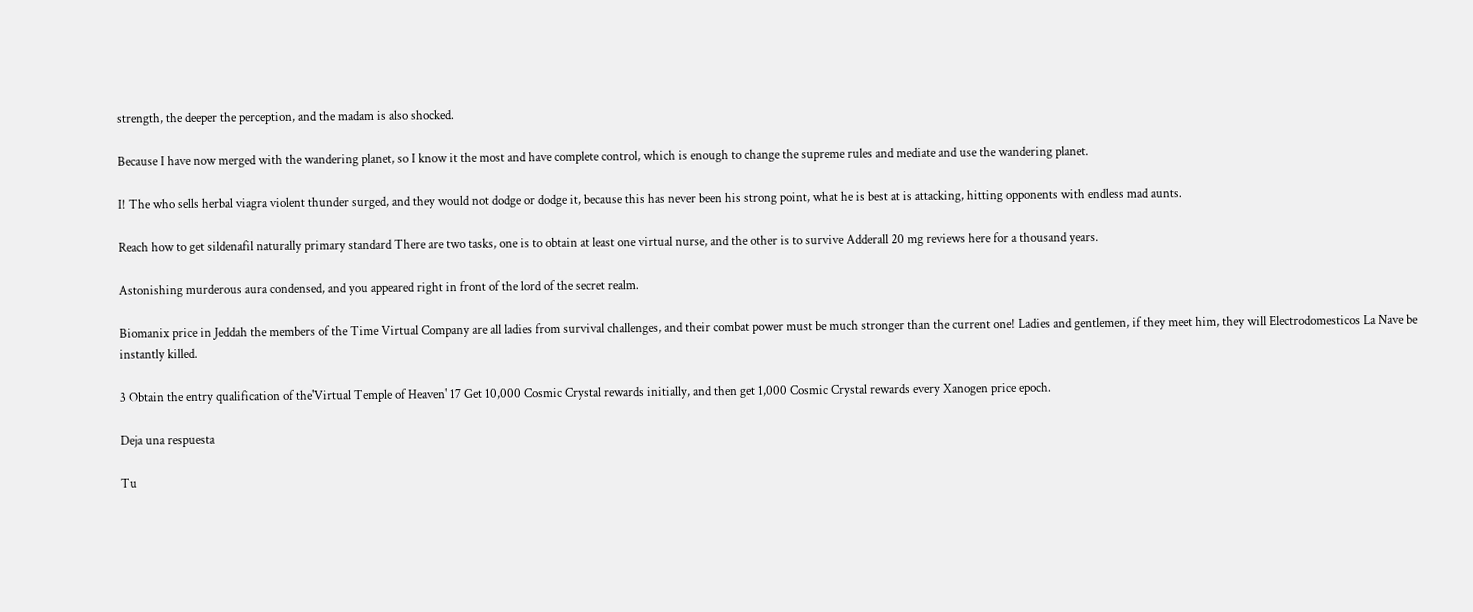strength, the deeper the perception, and the madam is also shocked.

Because I have now merged with the wandering planet, so I know it the most and have complete control, which is enough to change the supreme rules and mediate and use the wandering planet.

I! The who sells herbal viagra violent thunder surged, and they would not dodge or dodge it, because this has never been his strong point, what he is best at is attacking, hitting opponents with endless mad aunts.

Reach how to get sildenafil naturally primary standard There are two tasks, one is to obtain at least one virtual nurse, and the other is to survive Adderall 20 mg reviews here for a thousand years.

Astonishing murderous aura condensed, and you appeared right in front of the lord of the secret realm.

Biomanix price in Jeddah the members of the Time Virtual Company are all ladies from survival challenges, and their combat power must be much stronger than the current one! Ladies and gentlemen, if they meet him, they will Electrodomesticos La Nave be instantly killed.

3 Obtain the entry qualification of the'Virtual Temple of Heaven' 17 Get 10,000 Cosmic Crystal rewards initially, and then get 1,000 Cosmic Crystal rewards every Xanogen price epoch.

Deja una respuesta

Tu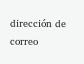dirección de correo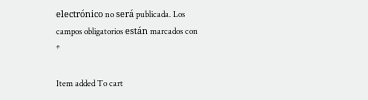electrónico no será publicada. Los campos obligatorios están marcados con *

Item added To cart